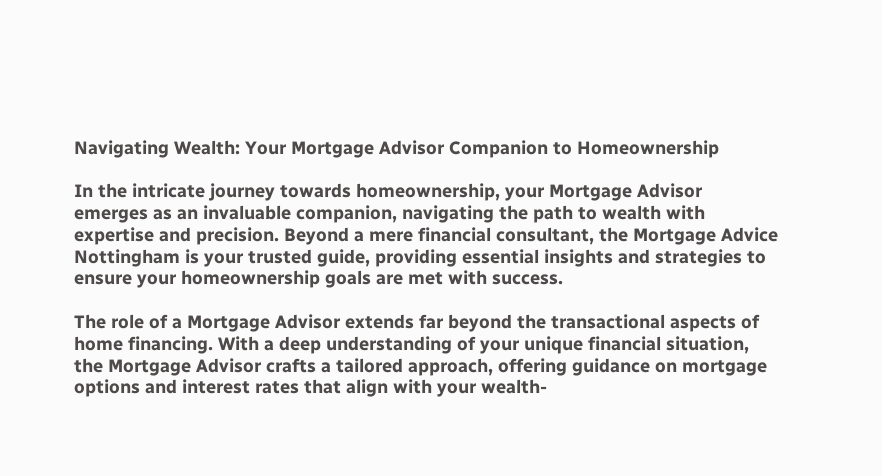Navigating Wealth: Your Mortgage Advisor Companion to Homeownership

In the intricate journey towards homeownership, your Mortgage Advisor emerges as an invaluable companion, navigating the path to wealth with expertise and precision. Beyond a mere financial consultant, the Mortgage Advice Nottingham is your trusted guide, providing essential insights and strategies to ensure your homeownership goals are met with success.

The role of a Mortgage Advisor extends far beyond the transactional aspects of home financing. With a deep understanding of your unique financial situation, the Mortgage Advisor crafts a tailored approach, offering guidance on mortgage options and interest rates that align with your wealth-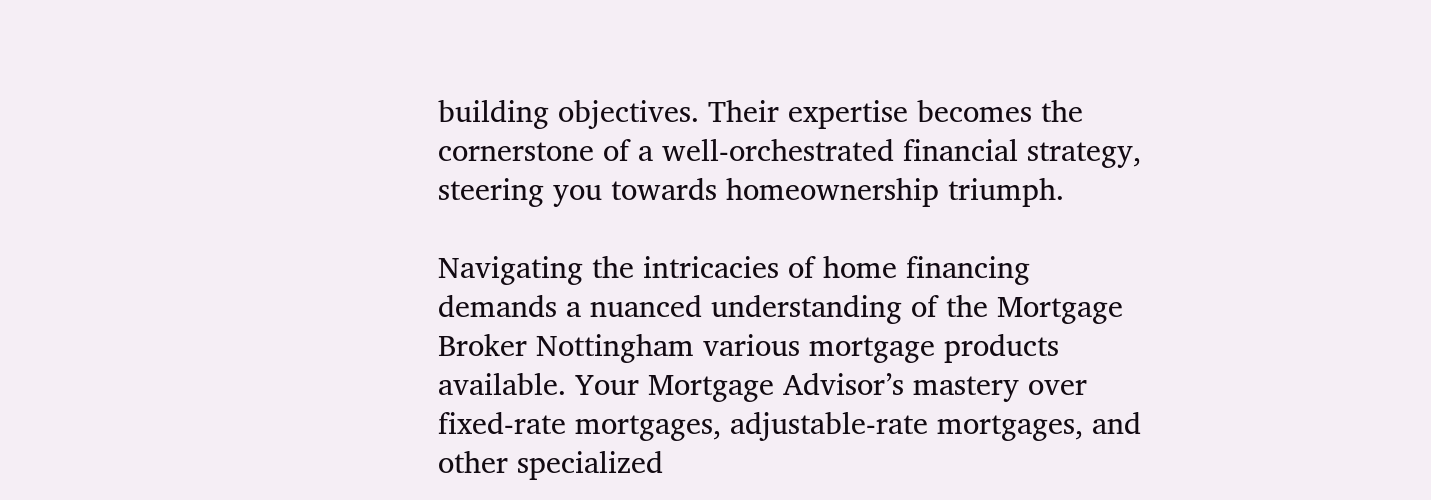building objectives. Their expertise becomes the cornerstone of a well-orchestrated financial strategy, steering you towards homeownership triumph.

Navigating the intricacies of home financing demands a nuanced understanding of the Mortgage Broker Nottingham various mortgage products available. Your Mortgage Advisor’s mastery over fixed-rate mortgages, adjustable-rate mortgages, and other specialized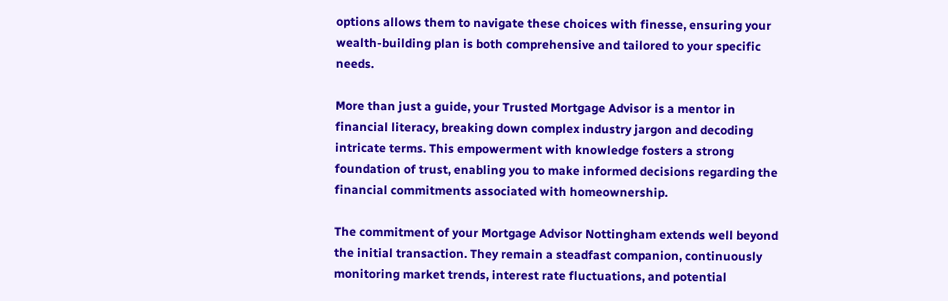options allows them to navigate these choices with finesse, ensuring your wealth-building plan is both comprehensive and tailored to your specific needs.

More than just a guide, your Trusted Mortgage Advisor is a mentor in financial literacy, breaking down complex industry jargon and decoding intricate terms. This empowerment with knowledge fosters a strong foundation of trust, enabling you to make informed decisions regarding the financial commitments associated with homeownership.

The commitment of your Mortgage Advisor Nottingham extends well beyond the initial transaction. They remain a steadfast companion, continuously monitoring market trends, interest rate fluctuations, and potential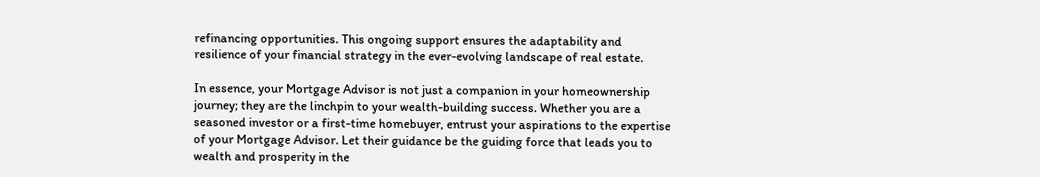refinancing opportunities. This ongoing support ensures the adaptability and resilience of your financial strategy in the ever-evolving landscape of real estate.

In essence, your Mortgage Advisor is not just a companion in your homeownership journey; they are the linchpin to your wealth-building success. Whether you are a seasoned investor or a first-time homebuyer, entrust your aspirations to the expertise of your Mortgage Advisor. Let their guidance be the guiding force that leads you to wealth and prosperity in the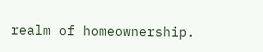realm of homeownership.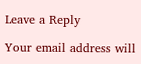Leave a Reply

Your email address will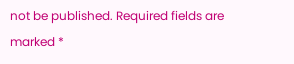not be published. Required fields are marked *